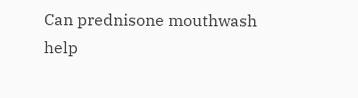Can prednisone mouthwash help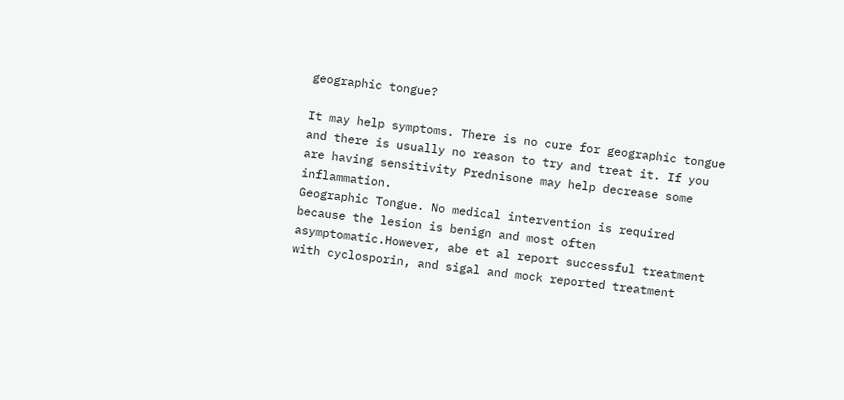geographic tongue?

It may help symptoms. There is no cure for geographic tongue and there is usually no reason to try and treat it. If you are having sensitivity Prednisone may help decrease some inflammation.
Geographic Tongue. No medical intervention is required because the lesion is benign and most often asymptomatic.However, abe et al report successful treatment with cyclosporin, and sigal and mock reported treatment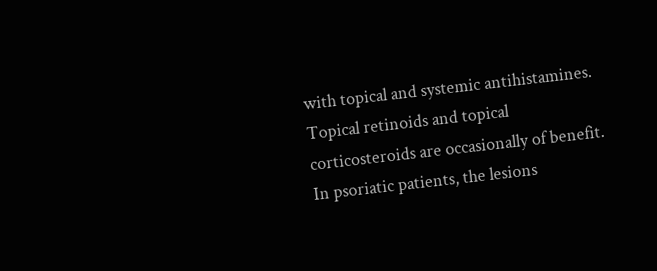with topical and systemic antihistamines. Topical retinoids and topical corticosteroids are occasionally of benefit. In psoriatic patients, the lesions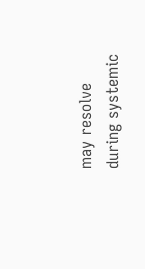may resolve during systemic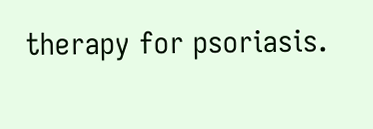therapy for psoriasis.